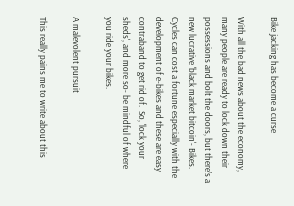Bike jacking has become a curse

With all the bad news about the economy, many people are ready to lock down their possessions and bolt the doors, but there’s a new lucrative 'black market bitcoin'- Bikes.  Cycles can cost a fortune especially with the development of e-bikes and these are easy contraband to get rid of.  So, 'lock your sheds', and more so- be mindful of where you ride your bikes.

A malevolent pursuit

This really pains me to write about this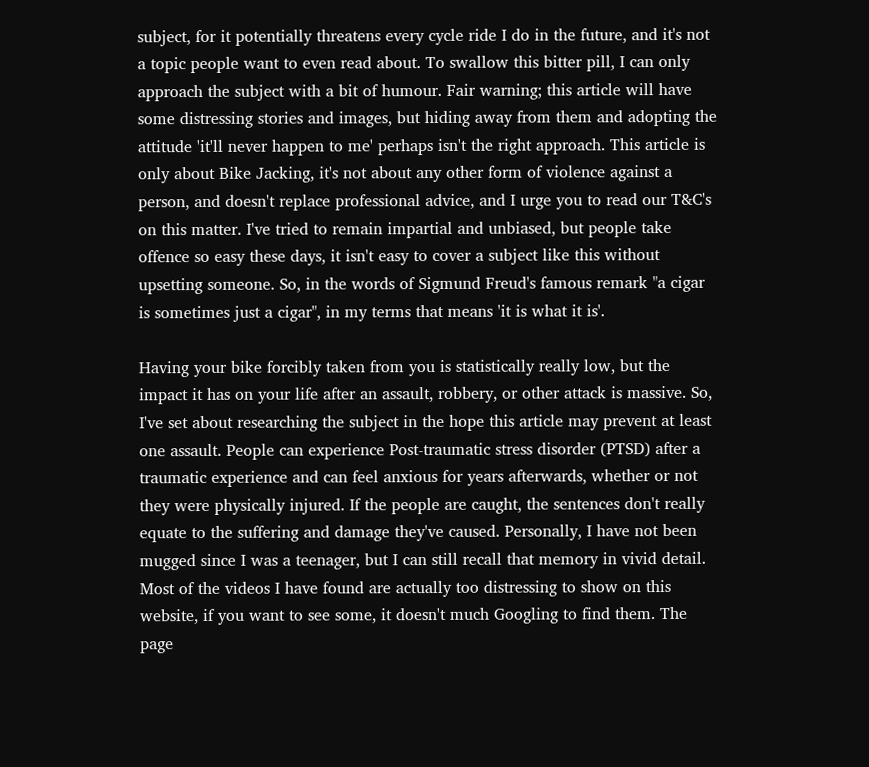subject, for it potentially threatens every cycle ride I do in the future, and it's not a topic people want to even read about. To swallow this bitter pill, I can only approach the subject with a bit of humour. Fair warning; this article will have some distressing stories and images, but hiding away from them and adopting the attitude 'it'll never happen to me' perhaps isn't the right approach. This article is only about Bike Jacking, it's not about any other form of violence against a person, and doesn't replace professional advice, and I urge you to read our T&C's on this matter. I've tried to remain impartial and unbiased, but people take offence so easy these days, it isn't easy to cover a subject like this without upsetting someone. So, in the words of Sigmund Freud's famous remark "a cigar is sometimes just a cigar", in my terms that means 'it is what it is'.

Having your bike forcibly taken from you is statistically really low, but the impact it has on your life after an assault, robbery, or other attack is massive. So, I've set about researching the subject in the hope this article may prevent at least one assault. People can experience Post-traumatic stress disorder (PTSD) after a traumatic experience and can feel anxious for years afterwards, whether or not they were physically injured. If the people are caught, the sentences don't really equate to the suffering and damage they've caused. Personally, I have not been mugged since I was a teenager, but I can still recall that memory in vivid detail. Most of the videos I have found are actually too distressing to show on this website, if you want to see some, it doesn't much Googling to find them. The page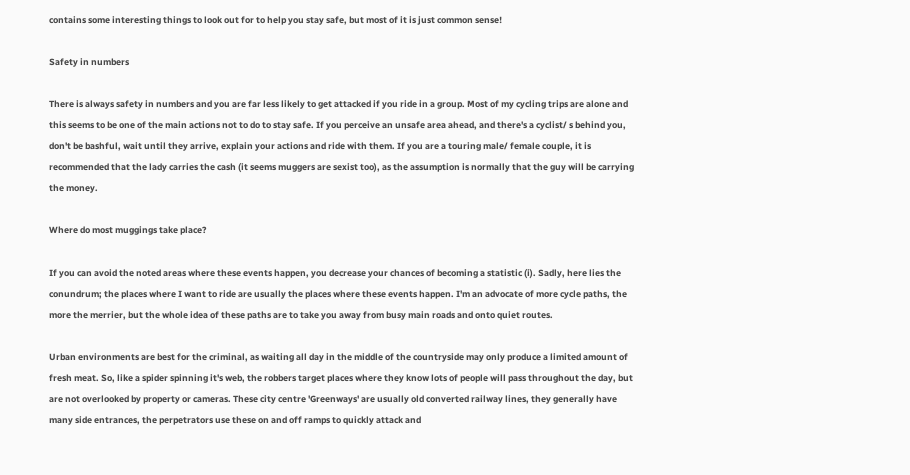contains some interesting things to look out for to help you stay safe, but most of it is just common sense!

Safety in numbers

There is always safety in numbers and you are far less likely to get attacked if you ride in a group. Most of my cycling trips are alone and this seems to be one of the main actions not to do to stay safe. If you perceive an unsafe area ahead, and there's a cyclist/ s behind you, don't be bashful, wait until they arrive, explain your actions and ride with them. If you are a touring male/ female couple, it is recommended that the lady carries the cash (it seems muggers are sexist too), as the assumption is normally that the guy will be carrying the money.

Where do most muggings take place?

If you can avoid the noted areas where these events happen, you decrease your chances of becoming a statistic (i). Sadly, here lies the conundrum; the places where I want to ride are usually the places where these events happen. I'm an advocate of more cycle paths, the more the merrier, but the whole idea of these paths are to take you away from busy main roads and onto quiet routes.

Urban environments are best for the criminal, as waiting all day in the middle of the countryside may only produce a limited amount of fresh meat. So, like a spider spinning it's web, the robbers target places where they know lots of people will pass throughout the day, but are not overlooked by property or cameras. These city centre 'Greenways' are usually old converted railway lines, they generally have many side entrances, the perpetrators use these on and off ramps to quickly attack and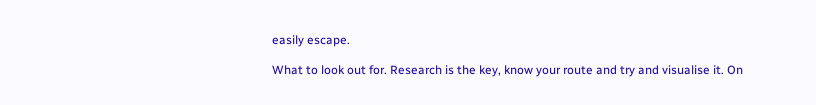easily escape.

What to look out for. Research is the key, know your route and try and visualise it. On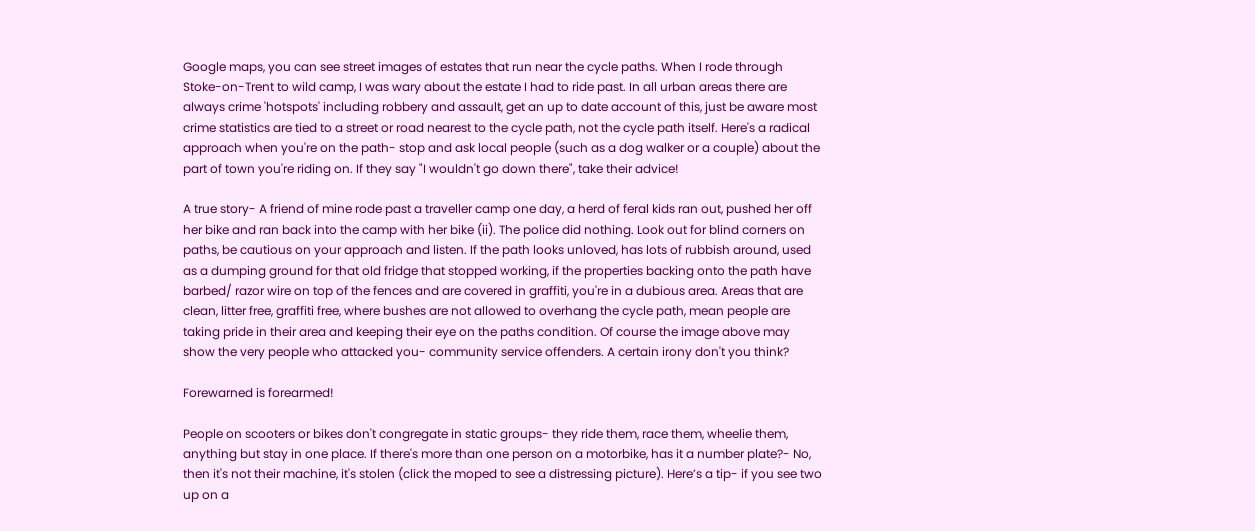Google maps, you can see street images of estates that run near the cycle paths. When I rode through Stoke-on-Trent to wild camp, I was wary about the estate I had to ride past. In all urban areas there are always crime 'hotspots' including robbery and assault, get an up to date account of this, just be aware most crime statistics are tied to a street or road nearest to the cycle path, not the cycle path itself. Here's a radical approach when you're on the path- stop and ask local people (such as a dog walker or a couple) about the part of town you're riding on. If they say "I wouldn't go down there", take their advice!

A true story- A friend of mine rode past a traveller camp one day, a herd of feral kids ran out, pushed her off her bike and ran back into the camp with her bike (ii). The police did nothing. Look out for blind corners on paths, be cautious on your approach and listen. If the path looks unloved, has lots of rubbish around, used as a dumping ground for that old fridge that stopped working, if the properties backing onto the path have barbed/ razor wire on top of the fences and are covered in graffiti, you're in a dubious area. Areas that are clean, litter free, graffiti free, where bushes are not allowed to overhang the cycle path, mean people are taking pride in their area and keeping their eye on the paths condition. Of course the image above may show the very people who attacked you- community service offenders. A certain irony don't you think?

Forewarned is forearmed!

People on scooters or bikes don't congregate in static groups- they ride them, race them, wheelie them, anything but stay in one place. If there's more than one person on a motorbike, has it a number plate?- No, then it's not their machine, it's stolen (click the moped to see a distressing picture). Here’s a tip- if you see two up on a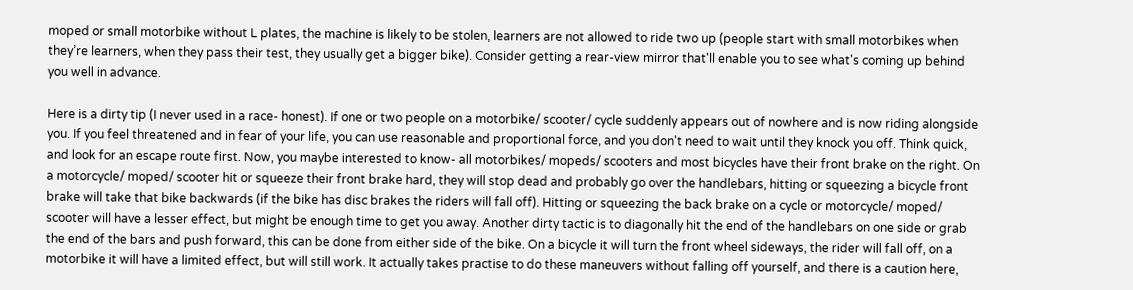moped or small motorbike without L plates, the machine is likely to be stolen, learners are not allowed to ride two up (people start with small motorbikes when they’re learners, when they pass their test, they usually get a bigger bike). Consider getting a rear-view mirror that'll enable you to see what's coming up behind you well in advance.

Here is a dirty tip (I never used in a race- honest). If one or two people on a motorbike/ scooter/ cycle suddenly appears out of nowhere and is now riding alongside you. If you feel threatened and in fear of your life, you can use reasonable and proportional force, and you don't need to wait until they knock you off. Think quick, and look for an escape route first. Now, you maybe interested to know- all motorbikes/ mopeds/ scooters and most bicycles have their front brake on the right. On a motorcycle/ moped/ scooter hit or squeeze their front brake hard, they will stop dead and probably go over the handlebars, hitting or squeezing a bicycle front brake will take that bike backwards (if the bike has disc brakes the riders will fall off). Hitting or squeezing the back brake on a cycle or motorcycle/ moped/ scooter will have a lesser effect, but might be enough time to get you away. Another dirty tactic is to diagonally hit the end of the handlebars on one side or grab the end of the bars and push forward, this can be done from either side of the bike. On a bicycle it will turn the front wheel sideways, the rider will fall off, on a motorbike it will have a limited effect, but will still work. It actually takes practise to do these maneuvers without falling off yourself, and there is a caution here,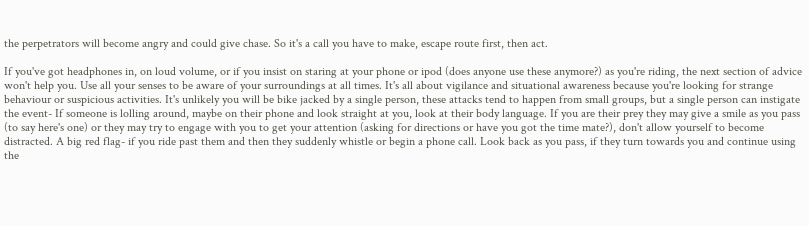the perpetrators will become angry and could give chase. So it's a call you have to make, escape route first, then act.

If you've got headphones in, on loud volume, or if you insist on staring at your phone or ipod (does anyone use these anymore?) as you're riding, the next section of advice won't help you. Use all your senses to be aware of your surroundings at all times. It's all about vigilance and situational awareness because you're looking for strange behaviour or suspicious activities. It's unlikely you will be bike jacked by a single person, these attacks tend to happen from small groups, but a single person can instigate the event- If someone is lolling around, maybe on their phone and look straight at you, look at their body language. If you are their prey they may give a smile as you pass (to say here's one) or they may try to engage with you to get your attention (asking for directions or have you got the time mate?), don't allow yourself to become distracted. A big red flag- if you ride past them and then they suddenly whistle or begin a phone call. Look back as you pass, if they turn towards you and continue using the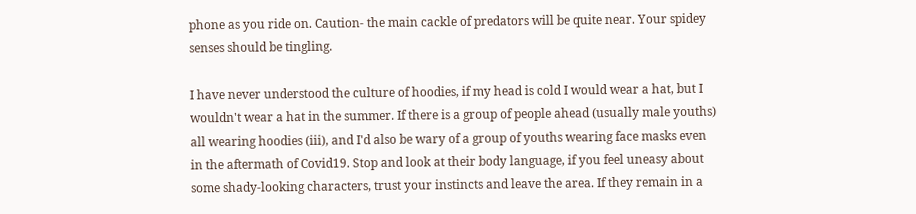phone as you ride on. Caution- the main cackle of predators will be quite near. Your spidey senses should be tingling.

I have never understood the culture of hoodies, if my head is cold I would wear a hat, but I wouldn't wear a hat in the summer. If there is a group of people ahead (usually male youths) all wearing hoodies (iii), and I'd also be wary of a group of youths wearing face masks even in the aftermath of Covid19. Stop and look at their body language, if you feel uneasy about some shady-looking characters, trust your instincts and leave the area. If they remain in a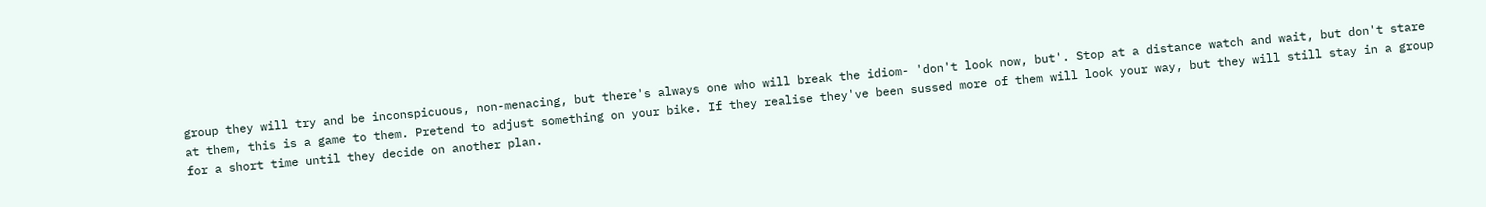group they will try and be inconspicuous, non-menacing, but there's always one who will break the idiom- 'don't look now, but'. Stop at a distance watch and wait, but don't stare at them, this is a game to them. Pretend to adjust something on your bike. If they realise they've been sussed more of them will look your way, but they will still stay in a group for a short time until they decide on another plan.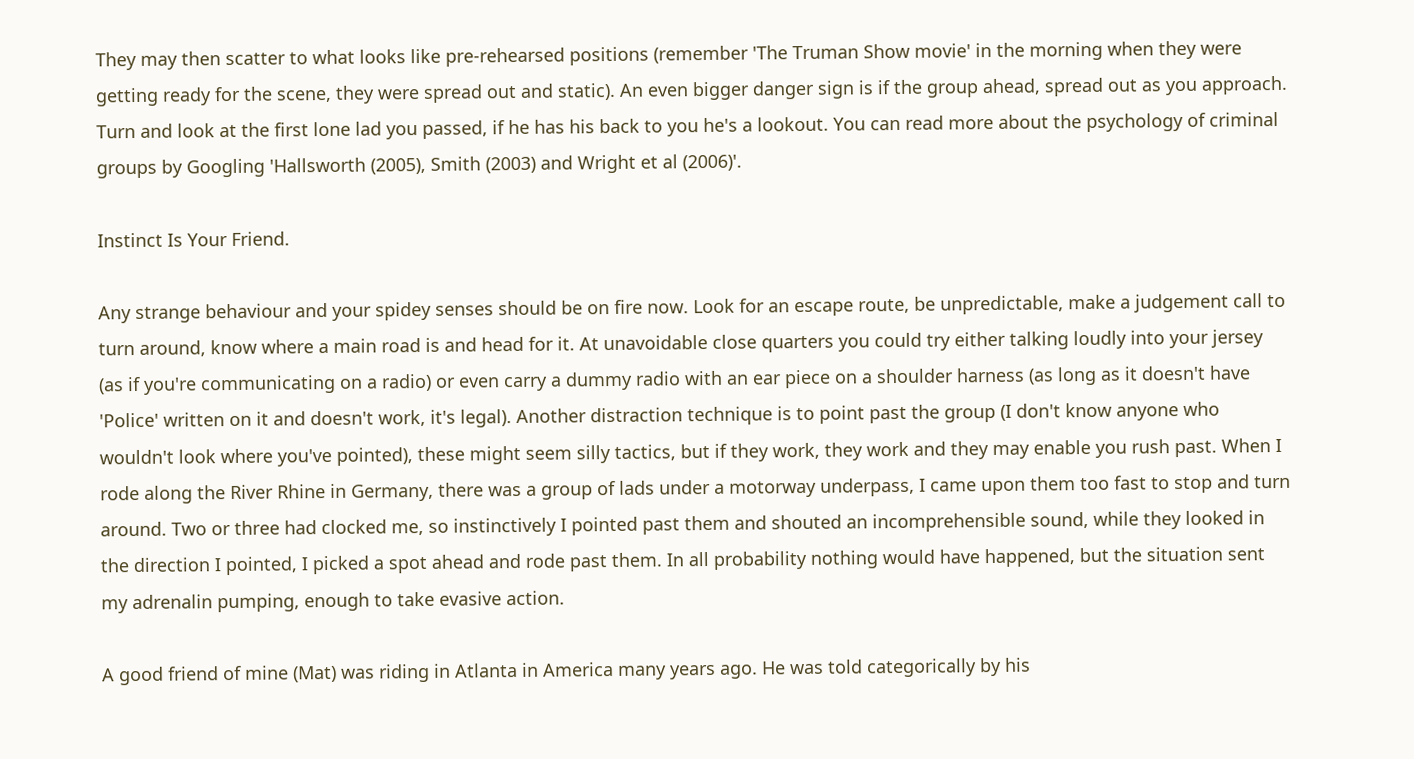They may then scatter to what looks like pre-rehearsed positions (remember 'The Truman Show movie' in the morning when they were getting ready for the scene, they were spread out and static). An even bigger danger sign is if the group ahead, spread out as you approach. Turn and look at the first lone lad you passed, if he has his back to you he's a lookout. You can read more about the psychology of criminal groups by Googling 'Hallsworth (2005), Smith (2003) and Wright et al (2006)'.

Instinct Is Your Friend.

Any strange behaviour and your spidey senses should be on fire now. Look for an escape route, be unpredictable, make a judgement call to turn around, know where a main road is and head for it. At unavoidable close quarters you could try either talking loudly into your jersey (as if you're communicating on a radio) or even carry a dummy radio with an ear piece on a shoulder harness (as long as it doesn't have 'Police' written on it and doesn't work, it's legal). Another distraction technique is to point past the group (I don't know anyone who wouldn't look where you've pointed), these might seem silly tactics, but if they work, they work and they may enable you rush past. When I rode along the River Rhine in Germany, there was a group of lads under a motorway underpass, I came upon them too fast to stop and turn around. Two or three had clocked me, so instinctively I pointed past them and shouted an incomprehensible sound, while they looked in the direction I pointed, I picked a spot ahead and rode past them. In all probability nothing would have happened, but the situation sent my adrenalin pumping, enough to take evasive action.

A good friend of mine (Mat) was riding in Atlanta in America many years ago. He was told categorically by his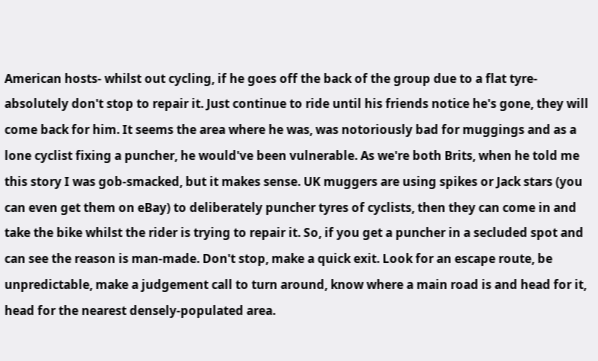American hosts- whilst out cycling, if he goes off the back of the group due to a flat tyre- absolutely don't stop to repair it. Just continue to ride until his friends notice he's gone, they will come back for him. It seems the area where he was, was notoriously bad for muggings and as a lone cyclist fixing a puncher, he would've been vulnerable. As we're both Brits, when he told me this story I was gob-smacked, but it makes sense. UK muggers are using spikes or Jack stars (you can even get them on eBay) to deliberately puncher tyres of cyclists, then they can come in and take the bike whilst the rider is trying to repair it. So, if you get a puncher in a secluded spot and can see the reason is man-made. Don't stop, make a quick exit. Look for an escape route, be unpredictable, make a judgement call to turn around, know where a main road is and head for it, head for the nearest densely-populated area.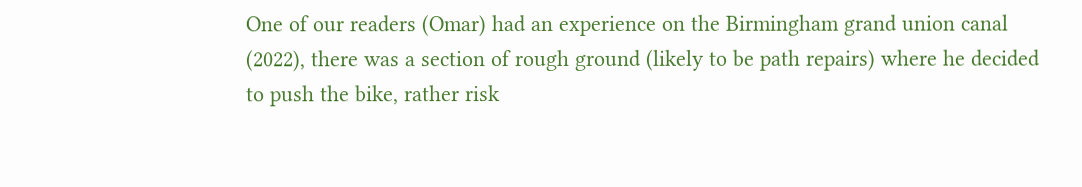One of our readers (Omar) had an experience on the Birmingham grand union canal (2022), there was a section of rough ground (likely to be path repairs) where he decided to push the bike, rather risk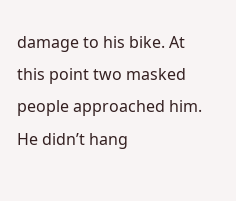damage to his bike. At this point two masked people approached him. He didn’t hang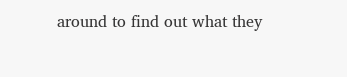around to find out what they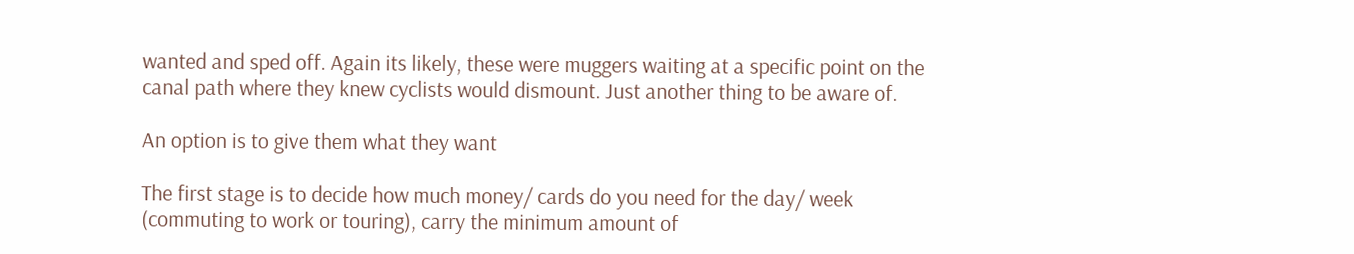wanted and sped off. Again its likely, these were muggers waiting at a specific point on the canal path where they knew cyclists would dismount. Just another thing to be aware of.

An option is to give them what they want

The first stage is to decide how much money/ cards do you need for the day/ week (commuting to work or touring), carry the minimum amount of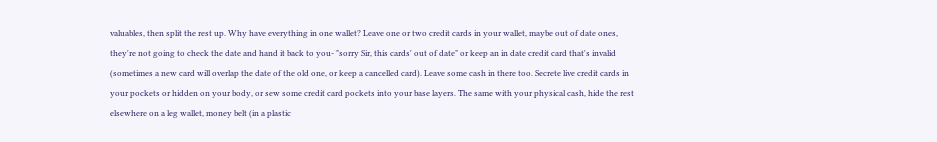valuables, then split the rest up. Why have everything in one wallet? Leave one or two credit cards in your wallet, maybe out of date ones, they're not going to check the date and hand it back to you- "sorry Sir, this cards' out of date" or keep an in date credit card that's invalid (sometimes a new card will overlap the date of the old one, or keep a cancelled card). Leave some cash in there too. Secrete live credit cards in your pockets or hidden on your body, or sew some credit card pockets into your base layers. The same with your physical cash, hide the rest elsewhere on a leg wallet, money belt (in a plastic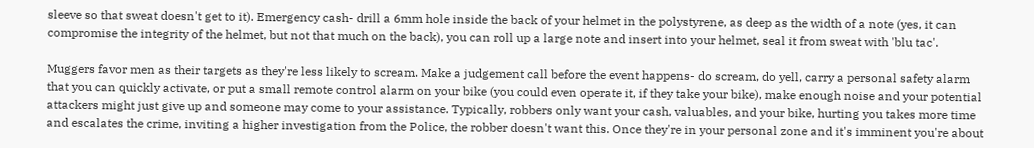sleeve so that sweat doesn't get to it). Emergency cash- drill a 6mm hole inside the back of your helmet in the polystyrene, as deep as the width of a note (yes, it can compromise the integrity of the helmet, but not that much on the back), you can roll up a large note and insert into your helmet, seal it from sweat with 'blu tac'.

Muggers favor men as their targets as they're less likely to scream. Make a judgement call before the event happens- do scream, do yell, carry a personal safety alarm that you can quickly activate, or put a small remote control alarm on your bike (you could even operate it, if they take your bike), make enough noise and your potential attackers might just give up and someone may come to your assistance. Typically, robbers only want your cash, valuables, and your bike, hurting you takes more time and escalates the crime, inviting a higher investigation from the Police, the robber doesn't want this. Once they're in your personal zone and it's imminent you're about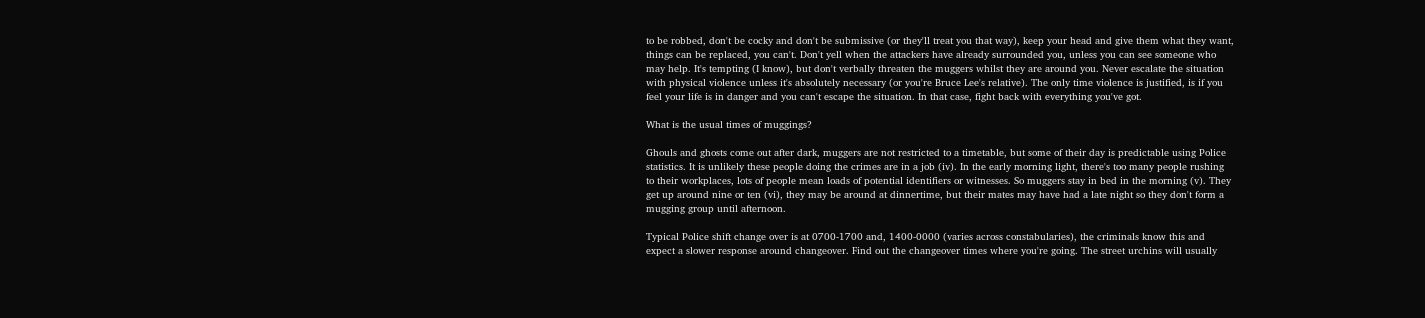to be robbed, don't be cocky and don't be submissive (or they'll treat you that way), keep your head and give them what they want, things can be replaced, you can't. Don't yell when the attackers have already surrounded you, unless you can see someone who may help. It's tempting (I know), but don't verbally threaten the muggers whilst they are around you. Never escalate the situation with physical violence unless it's absolutely necessary (or you're Bruce Lee's relative). The only time violence is justified, is if you feel your life is in danger and you can't escape the situation. In that case, fight back with everything you've got.

What is the usual times of muggings?

Ghouls and ghosts come out after dark, muggers are not restricted to a timetable, but some of their day is predictable using Police statistics. It is unlikely these people doing the crimes are in a job (iv). In the early morning light, there's too many people rushing to their workplaces, lots of people mean loads of potential identifiers or witnesses. So muggers stay in bed in the morning (v). They get up around nine or ten (vi), they may be around at dinnertime, but their mates may have had a late night so they don't form a mugging group until afternoon.

Typical Police shift change over is at 0700-1700 and, 1400-0000 (varies across constabularies), the criminals know this and expect a slower response around changeover. Find out the changeover times where you're going. The street urchins will usually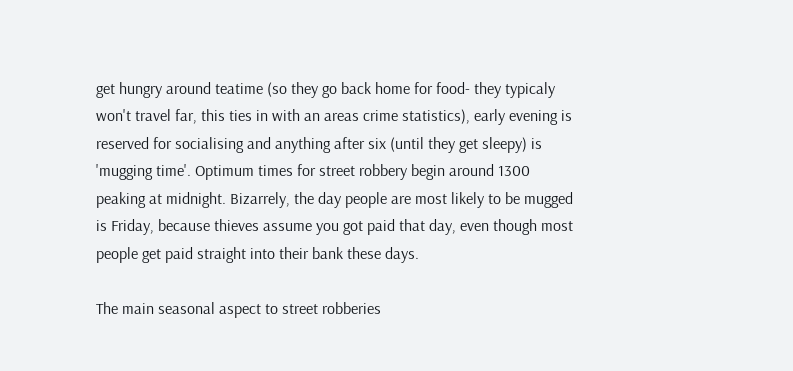get hungry around teatime (so they go back home for food- they typicaly won't travel far, this ties in with an areas crime statistics), early evening is reserved for socialising and anything after six (until they get sleepy) is 'mugging time'. Optimum times for street robbery begin around 1300 peaking at midnight. Bizarrely, the day people are most likely to be mugged is Friday, because thieves assume you got paid that day, even though most people get paid straight into their bank these days.

The main seasonal aspect to street robberies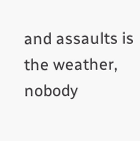and assaults is the weather, nobody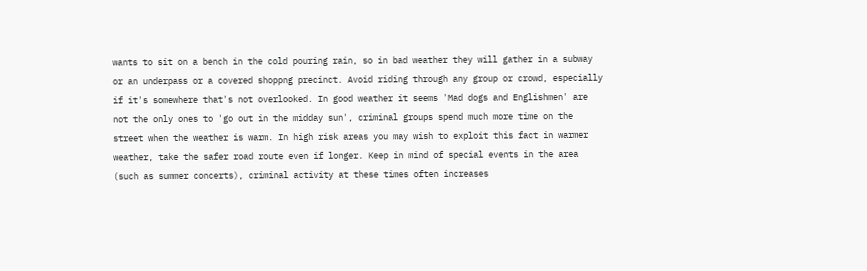wants to sit on a bench in the cold pouring rain, so in bad weather they will gather in a subway or an underpass or a covered shoppng precinct. Avoid riding through any group or crowd, especially if it's somewhere that's not overlooked. In good weather it seems 'Mad dogs and Englishmen' are not the only ones to 'go out in the midday sun', criminal groups spend much more time on the street when the weather is warm. In high risk areas you may wish to exploit this fact in warmer weather, take the safer road route even if longer. Keep in mind of special events in the area (such as summer concerts), criminal activity at these times often increases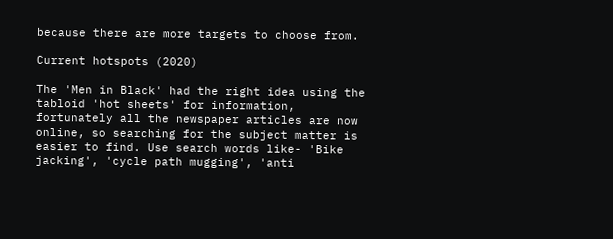because there are more targets to choose from.

Current hotspots (2020)

The 'Men in Black' had the right idea using the tabloid 'hot sheets' for information, fortunately all the newspaper articles are now online, so searching for the subject matter is easier to find. Use search words like- 'Bike jacking', 'cycle path mugging', 'anti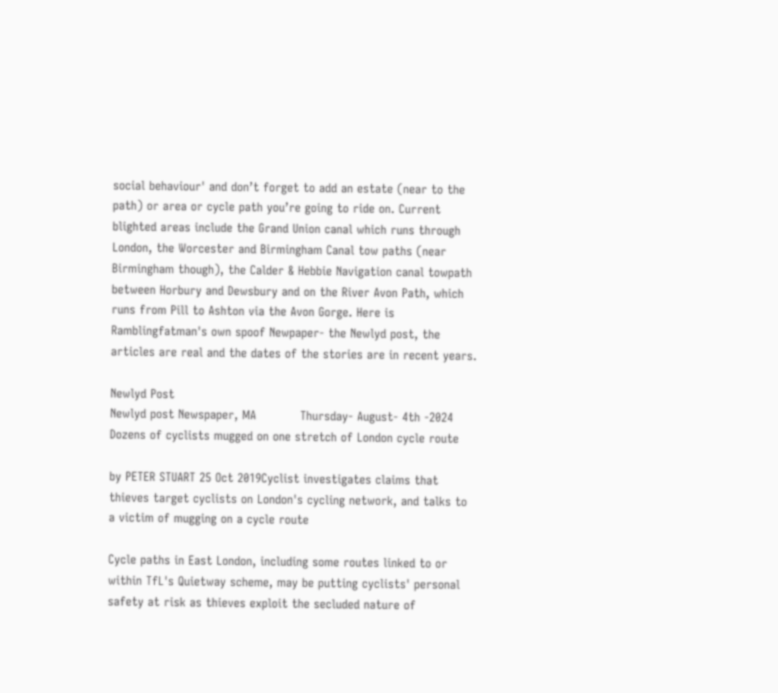social behaviour' and don’t forget to add an estate (near to the path) or area or cycle path you’re going to ride on. Current blighted areas include the Grand Union canal which runs through London, the Worcester and Birmingham Canal tow paths (near Birmingham though), the Calder & Hebbie Navigation canal towpath between Horbury and Dewsbury and on the River Avon Path, which runs from Pill to Ashton via the Avon Gorge. Here is Ramblingfatman's own spoof Newpaper- the Newlyd post, the articles are real and the dates of the stories are in recent years.

Newlyd Post
Newlyd post Newspaper, MA           Thursday- August- 4th -2024
Dozens of cyclists mugged on one stretch of London cycle route

by PETER STUART 25 Oct 2019Cyclist investigates claims that thieves target cyclists on London's cycling network, and talks to a victim of mugging on a cycle route

Cycle paths in East London, including some routes linked to or within TfL's Quietway scheme, may be putting cyclists' personal safety at risk as thieves exploit the secluded nature of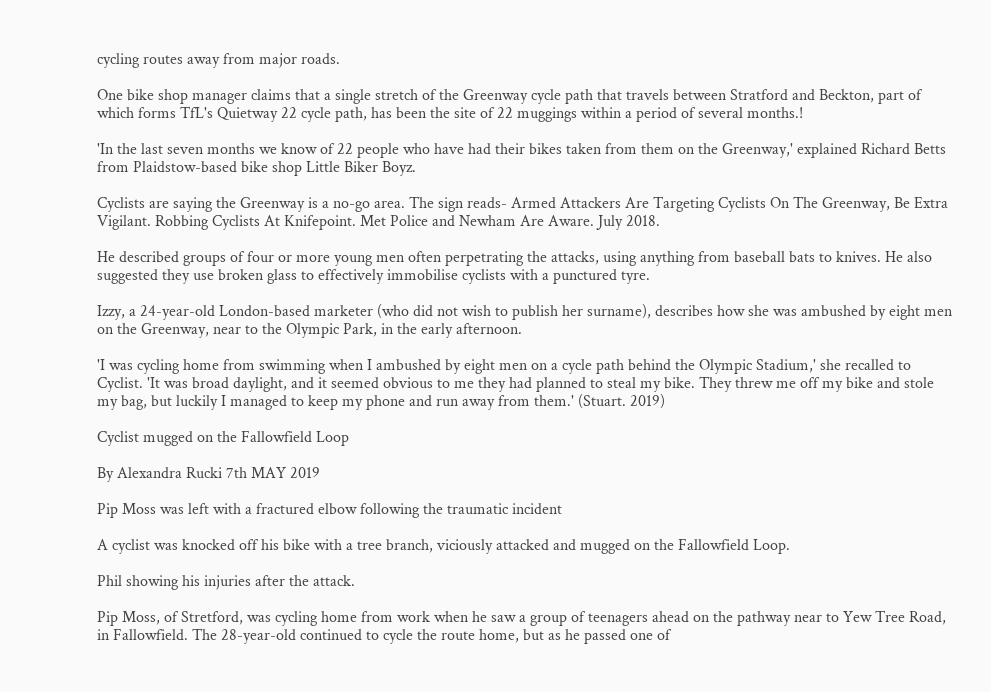cycling routes away from major roads.

One bike shop manager claims that a single stretch of the Greenway cycle path that travels between Stratford and Beckton, part of which forms TfL's Quietway 22 cycle path, has been the site of 22 muggings within a period of several months.!

'In the last seven months we know of 22 people who have had their bikes taken from them on the Greenway,' explained Richard Betts from Plaidstow-based bike shop Little Biker Boyz.

Cyclists are saying the Greenway is a no-go area. The sign reads- Armed Attackers Are Targeting Cyclists On The Greenway, Be Extra Vigilant. Robbing Cyclists At Knifepoint. Met Police and Newham Are Aware. July 2018.

He described groups of four or more young men often perpetrating the attacks, using anything from baseball bats to knives. He also suggested they use broken glass to effectively immobilise cyclists with a punctured tyre.

Izzy, a 24-year-old London-based marketer (who did not wish to publish her surname), describes how she was ambushed by eight men on the Greenway, near to the Olympic Park, in the early afternoon.

'I was cycling home from swimming when I ambushed by eight men on a cycle path behind the Olympic Stadium,' she recalled to Cyclist. 'It was broad daylight, and it seemed obvious to me they had planned to steal my bike. They threw me off my bike and stole my bag, but luckily I managed to keep my phone and run away from them.' (Stuart. 2019)

Cyclist mugged on the Fallowfield Loop

By Alexandra Rucki 7th MAY 2019

Pip Moss was left with a fractured elbow following the traumatic incident

A cyclist was knocked off his bike with a tree branch, viciously attacked and mugged on the Fallowfield Loop.

Phil showing his injuries after the attack.

Pip Moss, of Stretford, was cycling home from work when he saw a group of teenagers ahead on the pathway near to Yew Tree Road, in Fallowfield. The 28-year-old continued to cycle the route home, but as he passed one of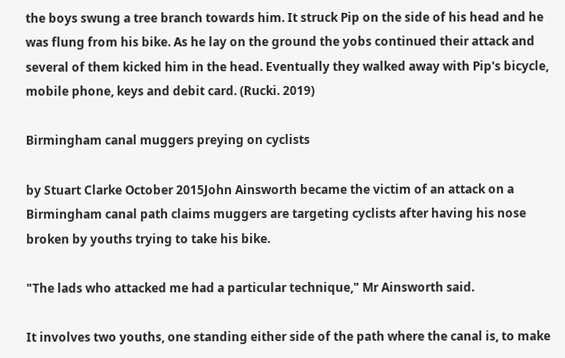the boys swung a tree branch towards him. It struck Pip on the side of his head and he was flung from his bike. As he lay on the ground the yobs continued their attack and several of them kicked him in the head. Eventually they walked away with Pip's bicycle, mobile phone, keys and debit card. (Rucki. 2019)

Birmingham canal muggers preying on cyclists

by Stuart Clarke October 2015John Ainsworth became the victim of an attack on a Birmingham canal path claims muggers are targeting cyclists after having his nose broken by youths trying to take his bike.

"The lads who attacked me had a particular technique," Mr Ainsworth said.

It involves two youths, one standing either side of the path where the canal is, to make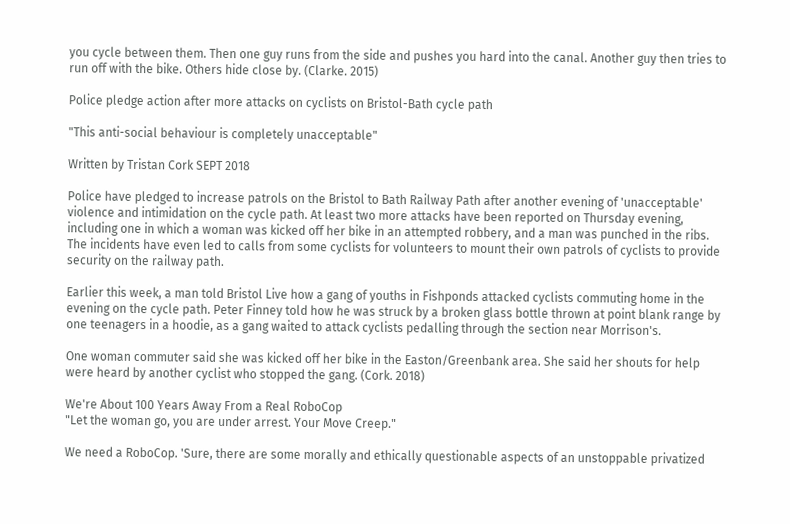you cycle between them. Then one guy runs from the side and pushes you hard into the canal. Another guy then tries to run off with the bike. Others hide close by. (Clarke. 2015)

Police pledge action after more attacks on cyclists on Bristol-Bath cycle path

"This anti-social behaviour is completely unacceptable"

Written by Tristan Cork SEPT 2018

Police have pledged to increase patrols on the Bristol to Bath Railway Path after another evening of 'unacceptable' violence and intimidation on the cycle path. At least two more attacks have been reported on Thursday evening, including one in which a woman was kicked off her bike in an attempted robbery, and a man was punched in the ribs. The incidents have even led to calls from some cyclists for volunteers to mount their own patrols of cyclists to provide security on the railway path.

Earlier this week, a man told Bristol Live how a gang of youths in Fishponds attacked cyclists commuting home in the evening on the cycle path. Peter Finney told how he was struck by a broken glass bottle thrown at point blank range by one teenagers in a hoodie, as a gang waited to attack cyclists pedalling through the section near Morrison's.

One woman commuter said she was kicked off her bike in the Easton/Greenbank area. She said her shouts for help were heard by another cyclist who stopped the gang. (Cork. 2018)

We're About 100 Years Away From a Real RoboCop
"Let the woman go, you are under arrest. Your Move Creep."

We need a RoboCop. 'Sure, there are some morally and ethically questionable aspects of an unstoppable privatized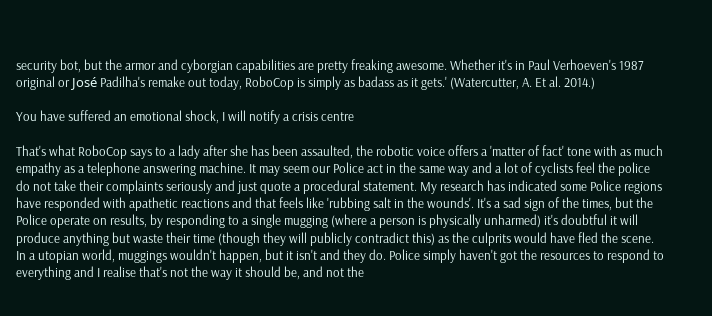security bot, but the armor and cyborgian capabilities are pretty freaking awesome. Whether it's in Paul Verhoeven's 1987 original or José Padilha's remake out today, RoboCop is simply as badass as it gets.' (Watercutter, A. Et al. 2014.)

You have suffered an emotional shock, I will notify a crisis centre

That's what RoboCop says to a lady after she has been assaulted, the robotic voice offers a 'matter of fact' tone with as much empathy as a telephone answering machine. It may seem our Police act in the same way and a lot of cyclists feel the police do not take their complaints seriously and just quote a procedural statement. My research has indicated some Police regions have responded with apathetic reactions and that feels like 'rubbing salt in the wounds'. It's a sad sign of the times, but the Police operate on results, by responding to a single mugging (where a person is physically unharmed) it's doubtful it will produce anything but waste their time (though they will publicly contradict this) as the culprits would have fled the scene. In a utopian world, muggings wouldn't happen, but it isn't and they do. Police simply haven't got the resources to respond to everything and I realise that's not the way it should be, and not the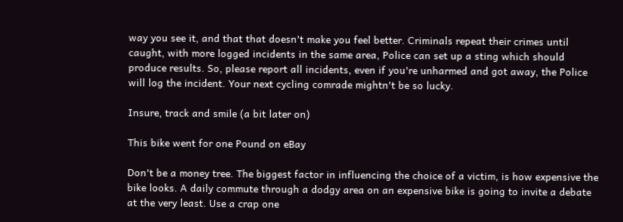way you see it, and that that doesn't make you feel better. Criminals repeat their crimes until caught, with more logged incidents in the same area, Police can set up a sting which should produce results. So, please report all incidents, even if you're unharmed and got away, the Police will log the incident. Your next cycling comrade mightn't be so lucky.

Insure, track and smile (a bit later on)

This bike went for one Pound on eBay

Don't be a money tree. The biggest factor in influencing the choice of a victim, is how expensive the bike looks. A daily commute through a dodgy area on an expensive bike is going to invite a debate at the very least. Use a crap one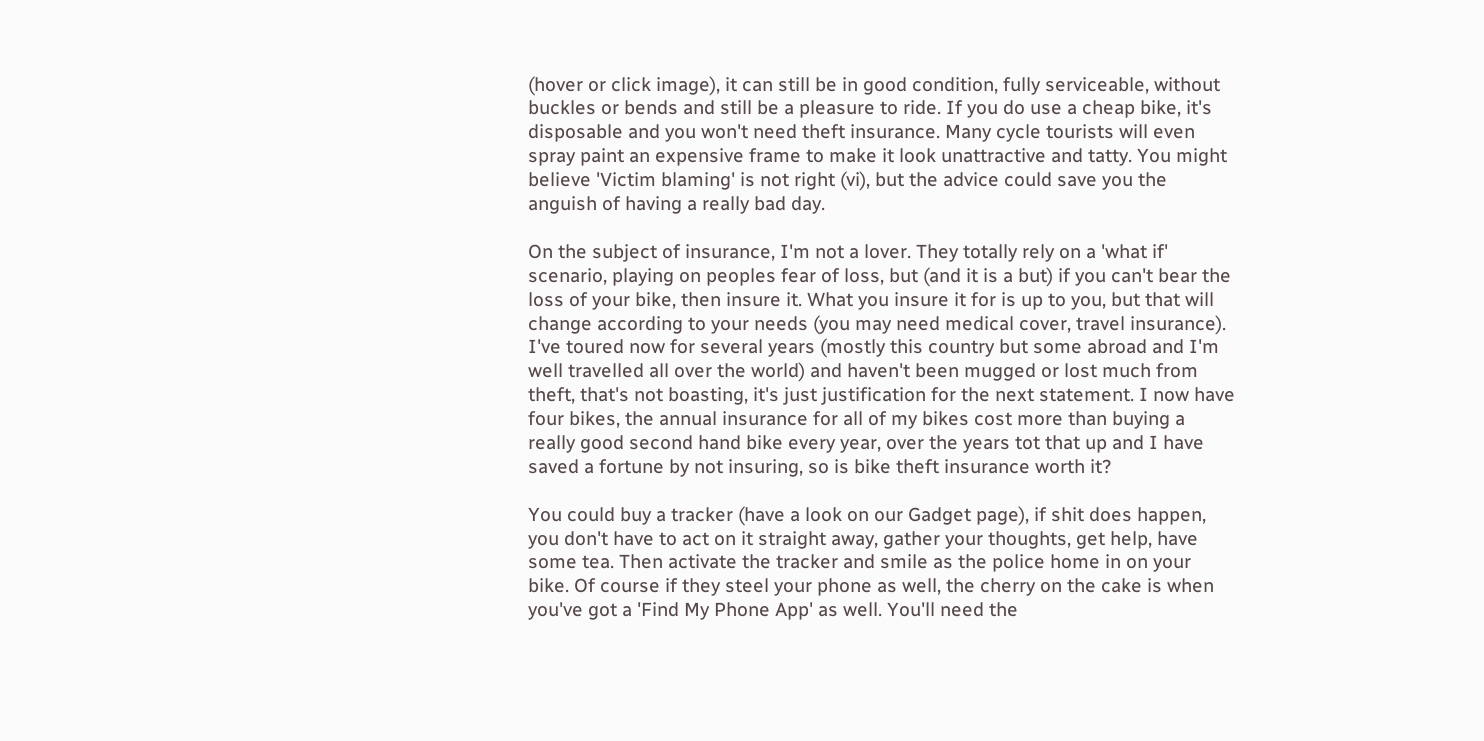(hover or click image), it can still be in good condition, fully serviceable, without buckles or bends and still be a pleasure to ride. If you do use a cheap bike, it's disposable and you won't need theft insurance. Many cycle tourists will even spray paint an expensive frame to make it look unattractive and tatty. You might believe 'Victim blaming' is not right (vi), but the advice could save you the anguish of having a really bad day.

On the subject of insurance, I'm not a lover. They totally rely on a 'what if' scenario, playing on peoples fear of loss, but (and it is a but) if you can't bear the loss of your bike, then insure it. What you insure it for is up to you, but that will change according to your needs (you may need medical cover, travel insurance). I've toured now for several years (mostly this country but some abroad and I'm well travelled all over the world) and haven't been mugged or lost much from theft, that's not boasting, it's just justification for the next statement. I now have four bikes, the annual insurance for all of my bikes cost more than buying a really good second hand bike every year, over the years tot that up and I have saved a fortune by not insuring, so is bike theft insurance worth it?

You could buy a tracker (have a look on our Gadget page), if shit does happen, you don't have to act on it straight away, gather your thoughts, get help, have some tea. Then activate the tracker and smile as the police home in on your bike. Of course if they steel your phone as well, the cherry on the cake is when you've got a 'Find My Phone App' as well. You'll need the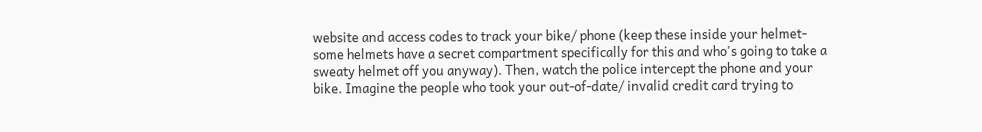website and access codes to track your bike/ phone (keep these inside your helmet- some helmets have a secret compartment specifically for this and who's going to take a sweaty helmet off you anyway). Then, watch the police intercept the phone and your bike. Imagine the people who took your out-of-date/ invalid credit card trying to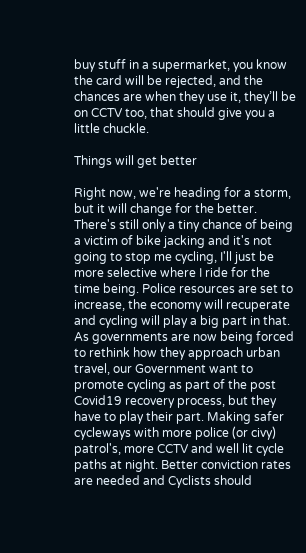buy stuff in a supermarket, you know the card will be rejected, and the chances are when they use it, they’ll be on CCTV too, that should give you a little chuckle.

Things will get better

Right now, we're heading for a storm, but it will change for the better. There's still only a tiny chance of being a victim of bike jacking and it's not going to stop me cycling, I'll just be more selective where I ride for the time being. Police resources are set to increase, the economy will recuperate and cycling will play a big part in that. As governments are now being forced to rethink how they approach urban travel, our Government want to promote cycling as part of the post Covid19 recovery process, but they have to play their part. Making safer cycleways with more police (or civy) patrol's, more CCTV and well lit cycle paths at night. Better conviction rates are needed and Cyclists should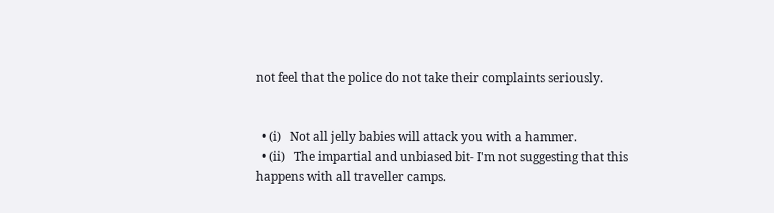not feel that the police do not take their complaints seriously.


  • (i)   Not all jelly babies will attack you with a hammer.
  • (ii)   The impartial and unbiased bit- I'm not suggesting that this happens with all traveller camps.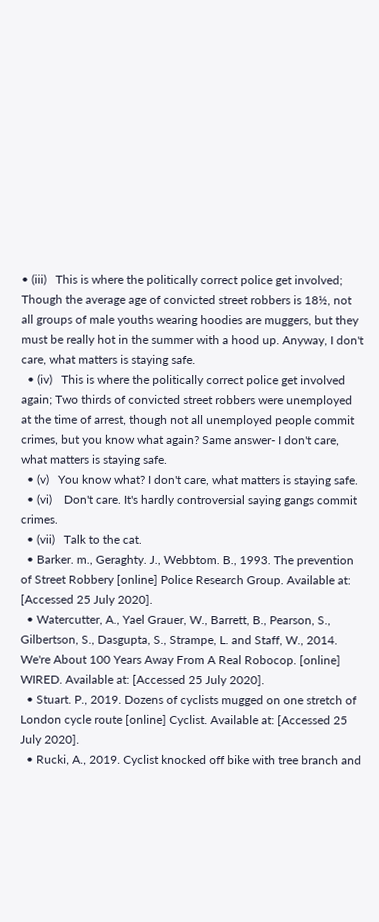• (iii)   This is where the politically correct police get involved; Though the average age of convicted street robbers is 18½, not all groups of male youths wearing hoodies are muggers, but they must be really hot in the summer with a hood up. Anyway, I don't care, what matters is staying safe.
  • (iv)   This is where the politically correct police get involved again; Two thirds of convicted street robbers were unemployed at the time of arrest, though not all unemployed people commit crimes, but you know what again? Same answer- I don't care, what matters is staying safe.
  • (v)   You know what? I don't care, what matters is staying safe.
  • (vi)    Don't care. It's hardly controversial saying gangs commit crimes.
  • (vii)   Talk to the cat.
  • Barker. m., Geraghty. J., Webbtom. B., 1993. The prevention of Street Robbery [online] Police Research Group. Available at: [Accessed 25 July 2020].
  • Watercutter, A., Yael Grauer, W., Barrett, B., Pearson, S., Gilbertson, S., Dasgupta, S., Strampe, L. and Staff, W., 2014. We're About 100 Years Away From A Real Robocop. [online] WIRED. Available at: [Accessed 25 July 2020].
  • Stuart. P., 2019. Dozens of cyclists mugged on one stretch of London cycle route [online] Cyclist. Available at: [Accessed 25 July 2020].
  • Rucki, A., 2019. Cyclist knocked off bike with tree branch and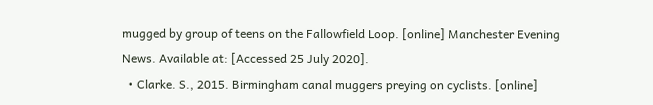mugged by group of teens on the Fallowfield Loop. [online] Manchester Evening News. Available at: [Accessed 25 July 2020].
  • Clarke. S., 2015. Birmingham canal muggers preying on cyclists. [online]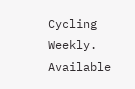Cycling Weekly. Available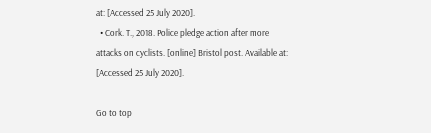at: [Accessed 25 July 2020].
  • Cork. T., 2018. Police pledge action after more attacks on cyclists. [online] Bristol post. Available at: [Accessed 25 July 2020].

Go to top